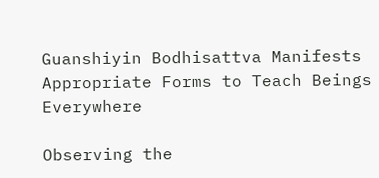Guanshiyin Bodhisattva Manifests Appropriate Forms to Teach Beings Everywhere

Observing the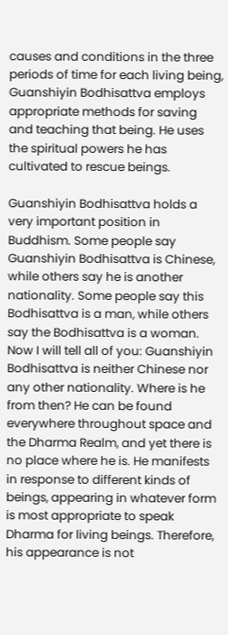causes and conditions in the three periods of time for each living being, Guanshiyin Bodhisattva employs appropriate methods for saving and teaching that being. He uses the spiritual powers he has cultivated to rescue beings.

Guanshiyin Bodhisattva holds a very important position in Buddhism. Some people say Guanshiyin Bodhisattva is Chinese, while others say he is another nationality. Some people say this Bodhisattva is a man, while others say the Bodhisattva is a woman. Now I will tell all of you: Guanshiyin Bodhisattva is neither Chinese nor any other nationality. Where is he from then? He can be found everywhere throughout space and the Dharma Realm, and yet there is no place where he is. He manifests in response to different kinds of beings, appearing in whatever form is most appropriate to speak Dharma for living beings. Therefore, his appearance is not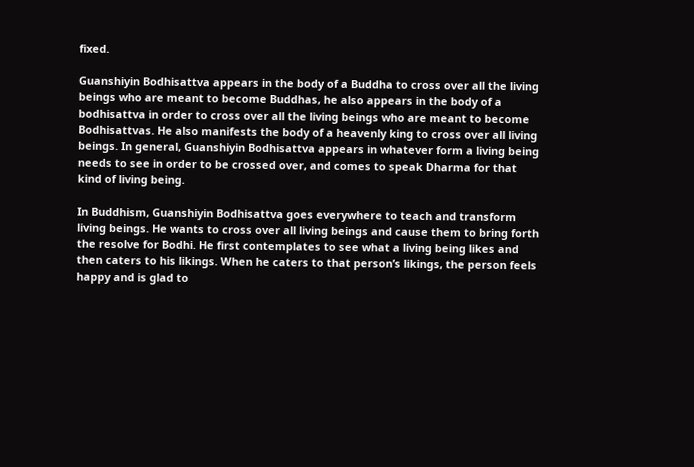fixed.

Guanshiyin Bodhisattva appears in the body of a Buddha to cross over all the living beings who are meant to become Buddhas, he also appears in the body of a bodhisattva in order to cross over all the living beings who are meant to become Bodhisattvas. He also manifests the body of a heavenly king to cross over all living beings. In general, Guanshiyin Bodhisattva appears in whatever form a living being needs to see in order to be crossed over, and comes to speak Dharma for that kind of living being.

In Buddhism, Guanshiyin Bodhisattva goes everywhere to teach and transform living beings. He wants to cross over all living beings and cause them to bring forth the resolve for Bodhi. He first contemplates to see what a living being likes and then caters to his likings. When he caters to that person’s likings, the person feels happy and is glad to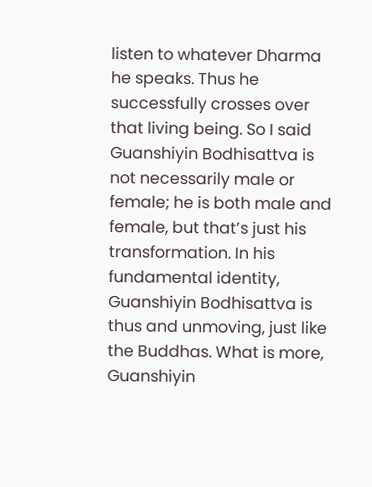listen to whatever Dharma he speaks. Thus he successfully crosses over that living being. So I said Guanshiyin Bodhisattva is not necessarily male or female; he is both male and female, but that’s just his transformation. In his fundamental identity, Guanshiyin Bodhisattva is thus and unmoving, just like the Buddhas. What is more, Guanshiyin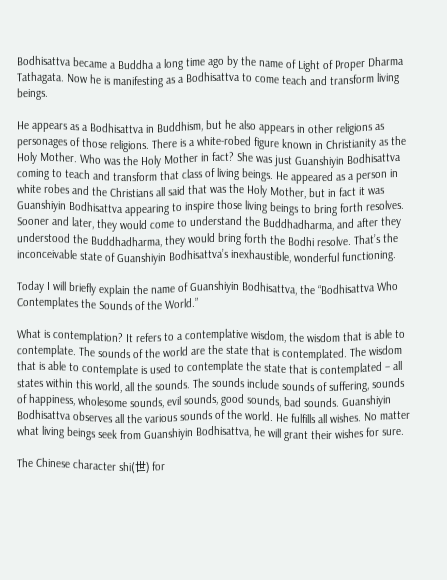Bodhisattva became a Buddha a long time ago by the name of Light of Proper Dharma Tathagata. Now he is manifesting as a Bodhisattva to come teach and transform living beings.

He appears as a Bodhisattva in Buddhism, but he also appears in other religions as personages of those religions. There is a white-robed figure known in Christianity as the Holy Mother. Who was the Holy Mother in fact? She was just Guanshiyin Bodhisattva coming to teach and transform that class of living beings. He appeared as a person in white robes and the Christians all said that was the Holy Mother, but in fact it was Guanshiyin Bodhisattva appearing to inspire those living beings to bring forth resolves. Sooner and later, they would come to understand the Buddhadharma, and after they understood the Buddhadharma, they would bring forth the Bodhi resolve. That’s the inconceivable state of Guanshiyin Bodhisattva’s inexhaustible, wonderful functioning.

Today I will briefly explain the name of Guanshiyin Bodhisattva, the “Bodhisattva Who Contemplates the Sounds of the World.”

What is contemplation? It refers to a contemplative wisdom, the wisdom that is able to contemplate. The sounds of the world are the state that is contemplated. The wisdom that is able to contemplate is used to contemplate the state that is contemplated – all states within this world, all the sounds. The sounds include sounds of suffering, sounds of happiness, wholesome sounds, evil sounds, good sounds, bad sounds. Guanshiyin Bodhisattva observes all the various sounds of the world. He fulfills all wishes. No matter what living beings seek from Guanshiyin Bodhisattva, he will grant their wishes for sure.

The Chinese character shi(世) for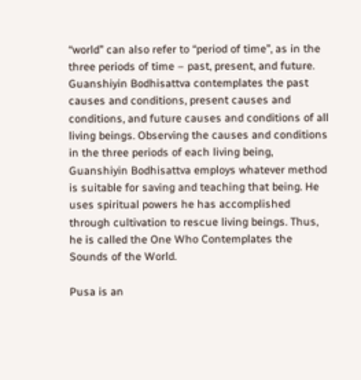“world” can also refer to “period of time”, as in the three periods of time – past, present, and future. Guanshiyin Bodhisattva contemplates the past causes and conditions, present causes and conditions, and future causes and conditions of all living beings. Observing the causes and conditions in the three periods of each living being, Guanshiyin Bodhisattva employs whatever method is suitable for saving and teaching that being. He uses spiritual powers he has accomplished through cultivation to rescue living beings. Thus, he is called the One Who Contemplates the Sounds of the World.

Pusa is an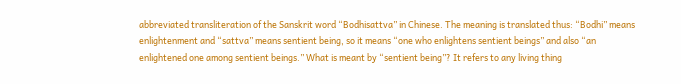abbreviated transliteration of the Sanskrit word “Bodhisattva” in Chinese. The meaning is translated thus: “Bodhi” means enlightenment and “sattva” means sentient being, so it means “one who enlightens sentient beings” and also “an enlightened one among sentient beings.” What is meant by “sentient being”? It refers to any living thing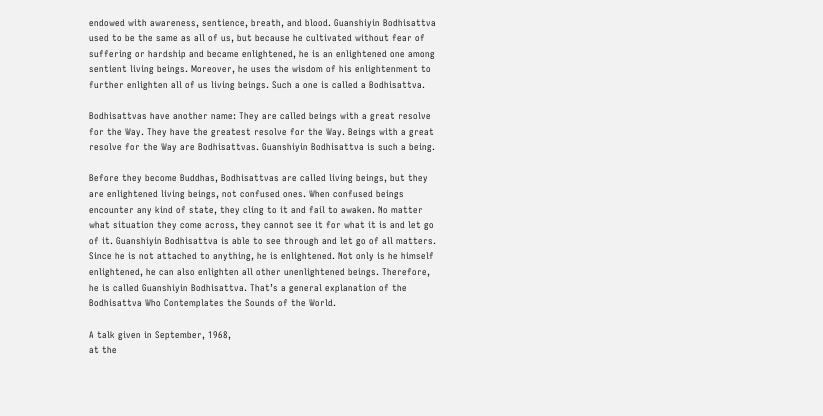endowed with awareness, sentience, breath, and blood. Guanshiyin Bodhisattva used to be the same as all of us, but because he cultivated without fear of suffering or hardship and became enlightened, he is an enlightened one among sentient living beings. Moreover, he uses the wisdom of his enlightenment to further enlighten all of us living beings. Such a one is called a Bodhisattva.

Bodhisattvas have another name: They are called beings with a great resolve for the Way. They have the greatest resolve for the Way. Beings with a great resolve for the Way are Bodhisattvas. Guanshiyin Bodhisattva is such a being.

Before they become Buddhas, Bodhisattvas are called living beings, but they are enlightened living beings, not confused ones. When confused beings encounter any kind of state, they cling to it and fail to awaken. No matter what situation they come across, they cannot see it for what it is and let go of it. Guanshiyin Bodhisattva is able to see through and let go of all matters. Since he is not attached to anything, he is enlightened. Not only is he himself enlightened, he can also enlighten all other unenlightened beings. Therefore, he is called Guanshiyin Bodhisattva. That’s a general explanation of the Bodhisattva Who Contemplates the Sounds of the World.

A talk given in September, 1968,
at the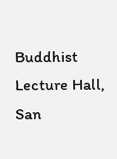Buddhist Lecture Hall, San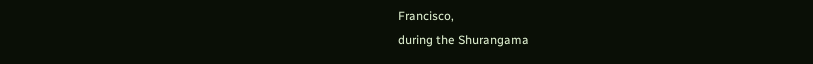Francisco,
during the Shurangama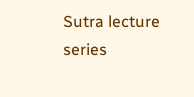Sutra lecture series